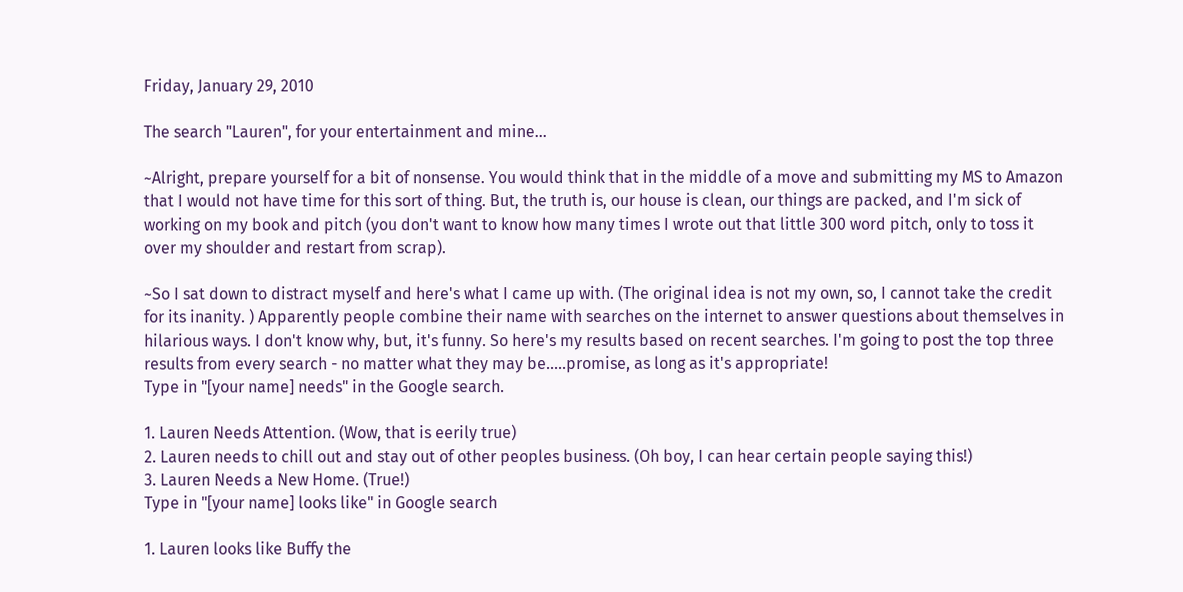Friday, January 29, 2010

The search "Lauren", for your entertainment and mine...

~Alright, prepare yourself for a bit of nonsense. You would think that in the middle of a move and submitting my MS to Amazon that I would not have time for this sort of thing. But, the truth is, our house is clean, our things are packed, and I'm sick of working on my book and pitch (you don't want to know how many times I wrote out that little 300 word pitch, only to toss it over my shoulder and restart from scrap).

~So I sat down to distract myself and here's what I came up with. (The original idea is not my own, so, I cannot take the credit for its inanity. ) Apparently people combine their name with searches on the internet to answer questions about themselves in hilarious ways. I don't know why, but, it's funny. So here's my results based on recent searches. I'm going to post the top three results from every search - no matter what they may be.....promise, as long as it's appropriate!
Type in "[your name] needs" in the Google search.

1. Lauren Needs Attention. (Wow, that is eerily true)
2. Lauren needs to chill out and stay out of other peoples business. (Oh boy, I can hear certain people saying this!)
3. Lauren Needs a New Home. (True!)
Type in "[your name] looks like" in Google search

1. Lauren looks like Buffy the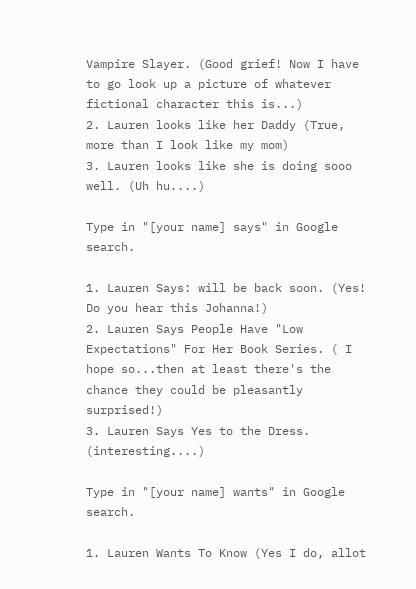Vampire Slayer. (Good grief! Now I have to go look up a picture of whatever fictional character this is...)
2. Lauren looks like her Daddy (True, more than I look like my mom)
3. Lauren looks like she is doing sooo well. (Uh hu....)

Type in "[your name] says" in Google search.

1. Lauren Says: will be back soon. (Yes! Do you hear this Johanna!)
2. Lauren Says People Have "Low Expectations" For Her Book Series. ( I hope so...then at least there's the chance they could be pleasantly surprised!)
3. Lauren Says Yes to the Dress. (interesting....)

Type in "[your name] wants" in Google search.

1. Lauren Wants To Know (Yes I do, allot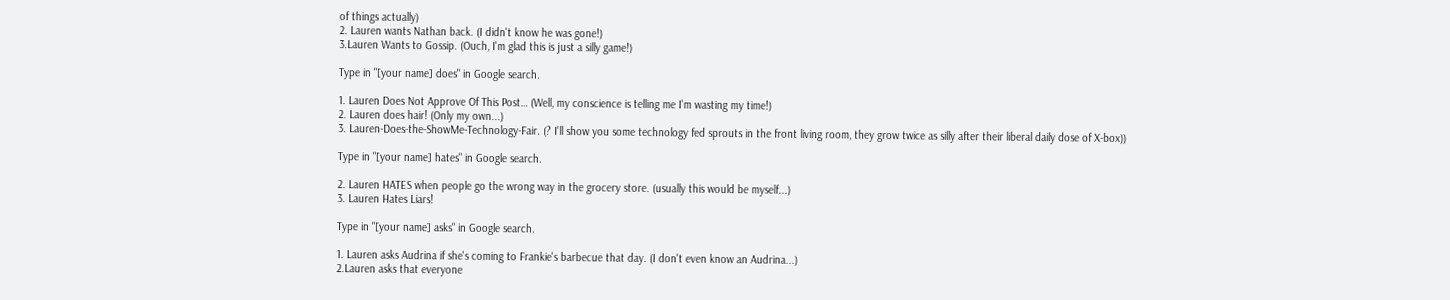of things actually)
2. Lauren wants Nathan back. (I didn't know he was gone!)
3.Lauren Wants to Gossip. (Ouch, I'm glad this is just a silly game!)

Type in "[your name] does" in Google search.

1. Lauren Does Not Approve Of This Post… (Well, my conscience is telling me I'm wasting my time!)
2. Lauren does hair! (Only my own...)
3. Lauren-Does-the-ShowMe-Technology-Fair. (? I'll show you some technology fed sprouts in the front living room, they grow twice as silly after their liberal daily dose of X-box))

Type in "[your name] hates" in Google search.

2. Lauren HATES when people go the wrong way in the grocery store. (usually this would be myself...)
3. Lauren Hates Liars!

Type in "[your name] asks" in Google search.

1. Lauren asks Audrina if she's coming to Frankie's barbecue that day. (I don't even know an Audrina...)
2.Lauren asks that everyone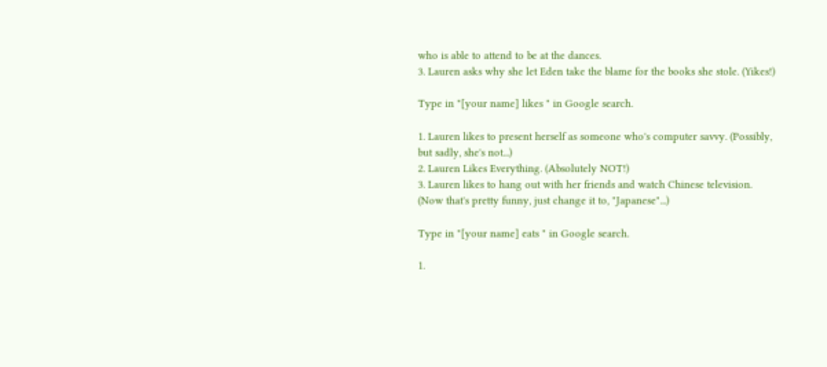who is able to attend to be at the dances.
3. Lauren asks why she let Eden take the blame for the books she stole. (Yikes!)

Type in "[your name] likes " in Google search.

1. Lauren likes to present herself as someone who's computer savvy. (Possibly, but sadly, she's not...)
2. Lauren Likes Everything. (Absolutely NOT!)
3. Lauren likes to hang out with her friends and watch Chinese television. (Now that's pretty funny, just change it to, "Japanese"...)

Type in "[your name] eats " in Google search.

1.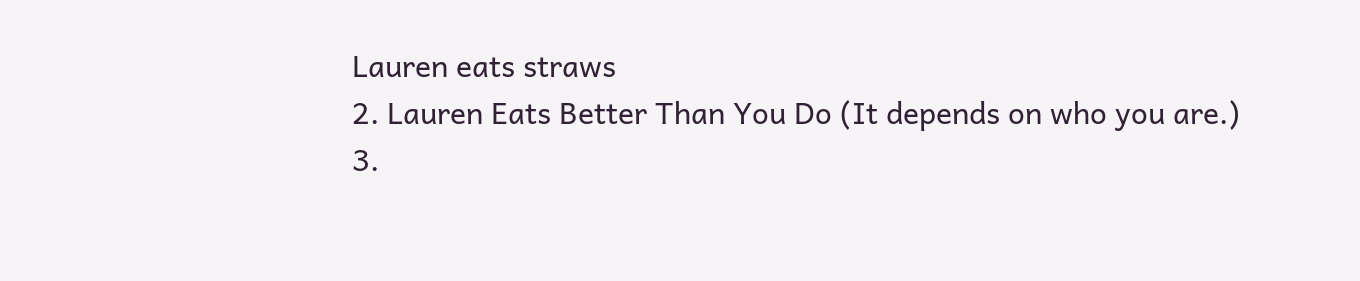Lauren eats straws
2. Lauren Eats Better Than You Do (It depends on who you are.)
3.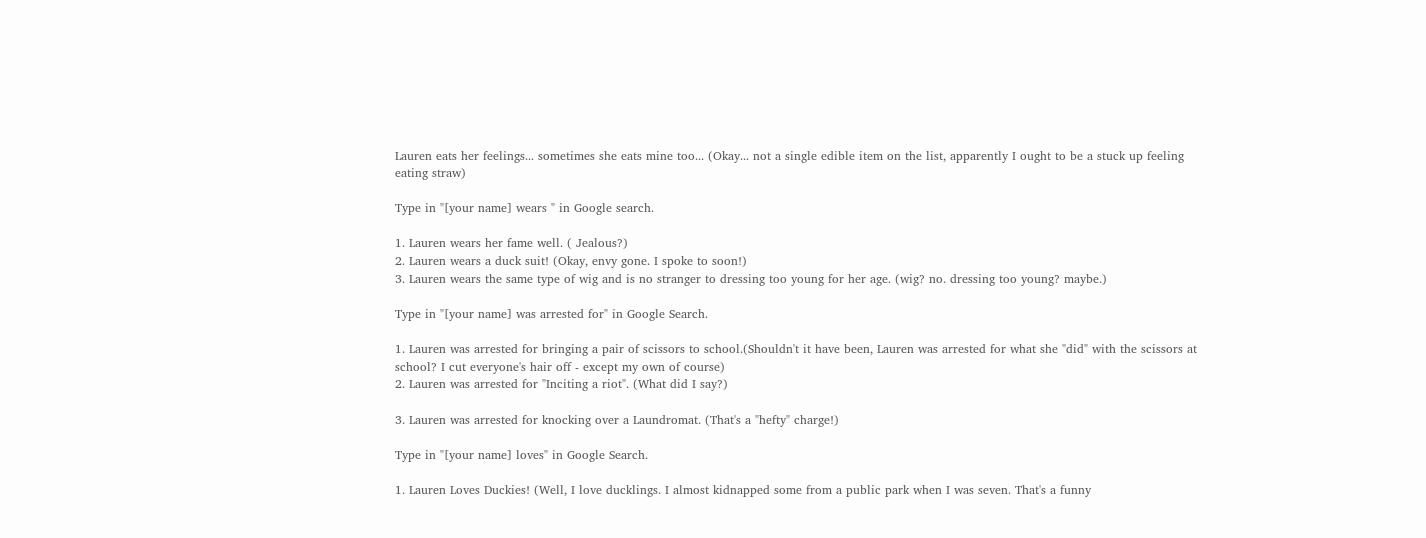Lauren eats her feelings... sometimes she eats mine too... (Okay... not a single edible item on the list, apparently I ought to be a stuck up feeling eating straw)

Type in "[your name] wears " in Google search.

1. Lauren wears her fame well. ( Jealous?)
2. Lauren wears a duck suit! (Okay, envy gone. I spoke to soon!)
3. Lauren wears the same type of wig and is no stranger to dressing too young for her age. (wig? no. dressing too young? maybe.)

Type in "[your name] was arrested for" in Google Search.

1. Lauren was arrested for bringing a pair of scissors to school.(Shouldn't it have been, Lauren was arrested for what she "did" with the scissors at school? I cut everyone's hair off - except my own of course)
2. Lauren was arrested for "Inciting a riot". (What did I say?)

3. Lauren was arrested for knocking over a Laundromat. (That's a "hefty" charge!)

Type in "[your name] loves" in Google Search.

1. Lauren Loves Duckies! (Well, I love ducklings. I almost kidnapped some from a public park when I was seven. That's a funny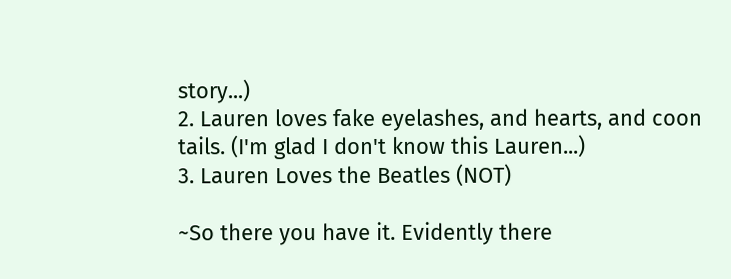story...)
2. Lauren loves fake eyelashes, and hearts, and coon tails. (I'm glad I don't know this Lauren...)
3. Lauren Loves the Beatles (NOT)

~So there you have it. Evidently there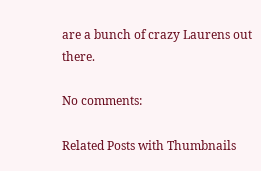are a bunch of crazy Laurens out there.

No comments:

Related Posts with Thumbnails